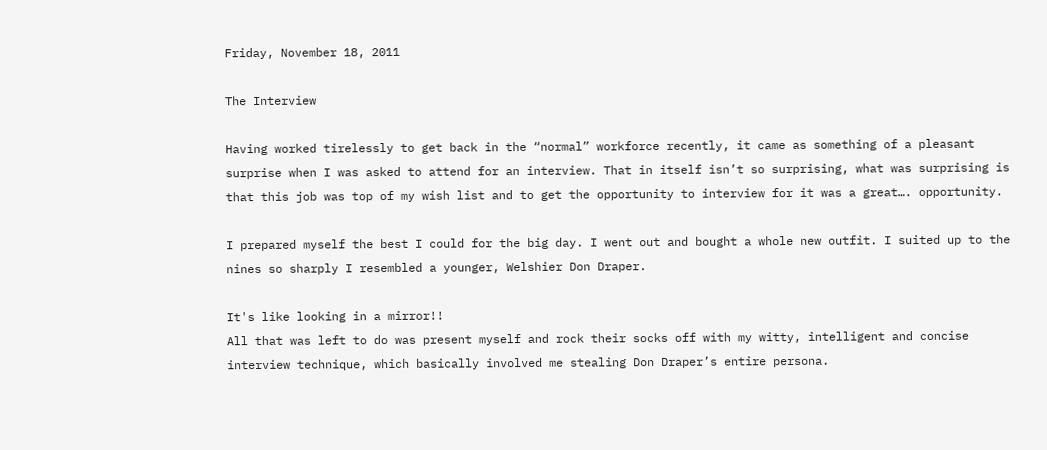Friday, November 18, 2011

The Interview

Having worked tirelessly to get back in the “normal” workforce recently, it came as something of a pleasant surprise when I was asked to attend for an interview. That in itself isn’t so surprising, what was surprising is that this job was top of my wish list and to get the opportunity to interview for it was a great…. opportunity.

I prepared myself the best I could for the big day. I went out and bought a whole new outfit. I suited up to the nines so sharply I resembled a younger, Welshier Don Draper.

It's like looking in a mirror!!
All that was left to do was present myself and rock their socks off with my witty, intelligent and concise interview technique, which basically involved me stealing Don Draper’s entire persona.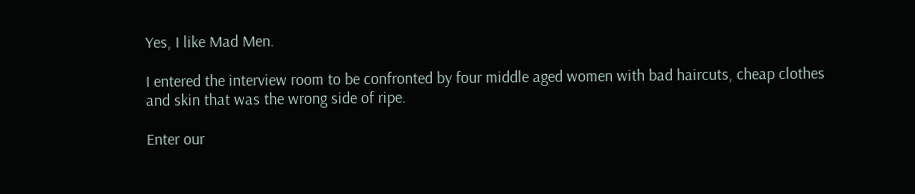Yes, I like Mad Men.

I entered the interview room to be confronted by four middle aged women with bad haircuts, cheap clothes and skin that was the wrong side of ripe.

Enter our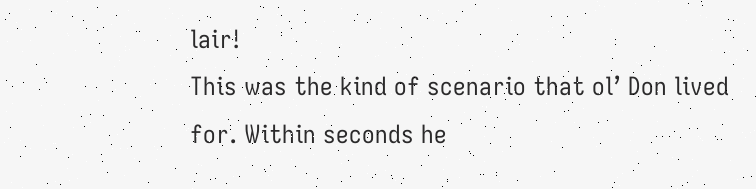lair!
This was the kind of scenario that ol’ Don lived for. Within seconds he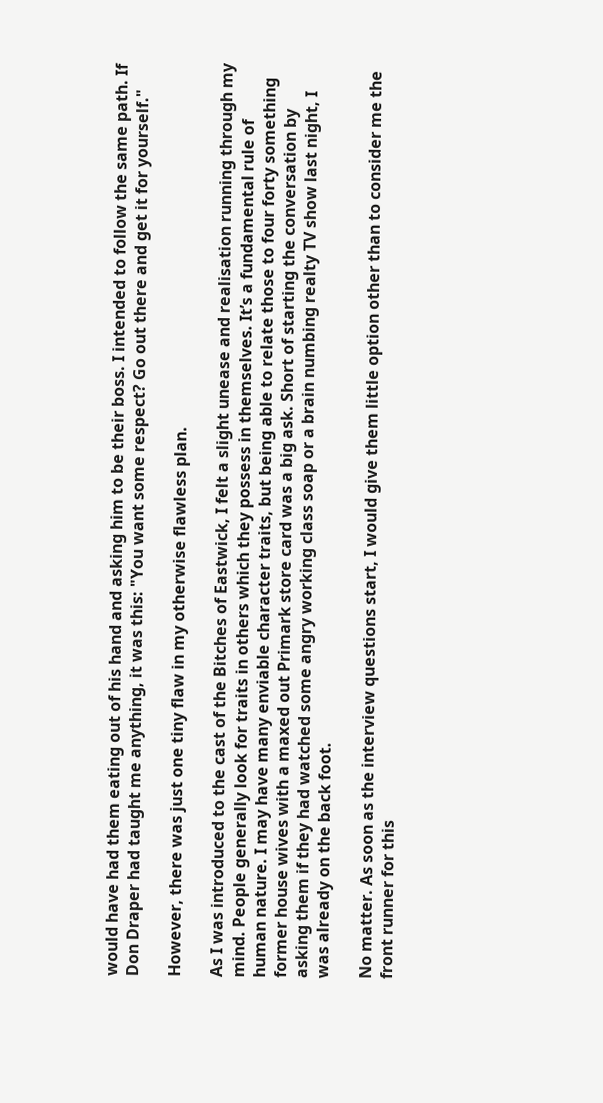would have had them eating out of his hand and asking him to be their boss. I intended to follow the same path. If Don Draper had taught me anything, it was this: "You want some respect? Go out there and get it for yourself."

However, there was just one tiny flaw in my otherwise flawless plan.

As I was introduced to the cast of the Bitches of Eastwick, I felt a slight unease and realisation running through my mind. People generally look for traits in others which they possess in themselves. It’s a fundamental rule of human nature. I may have many enviable character traits, but being able to relate those to four forty something former house wives with a maxed out Primark store card was a big ask. Short of starting the conversation by asking them if they had watched some angry working class soap or a brain numbing realty TV show last night, I was already on the back foot.

No matter. As soon as the interview questions start, I would give them little option other than to consider me the front runner for this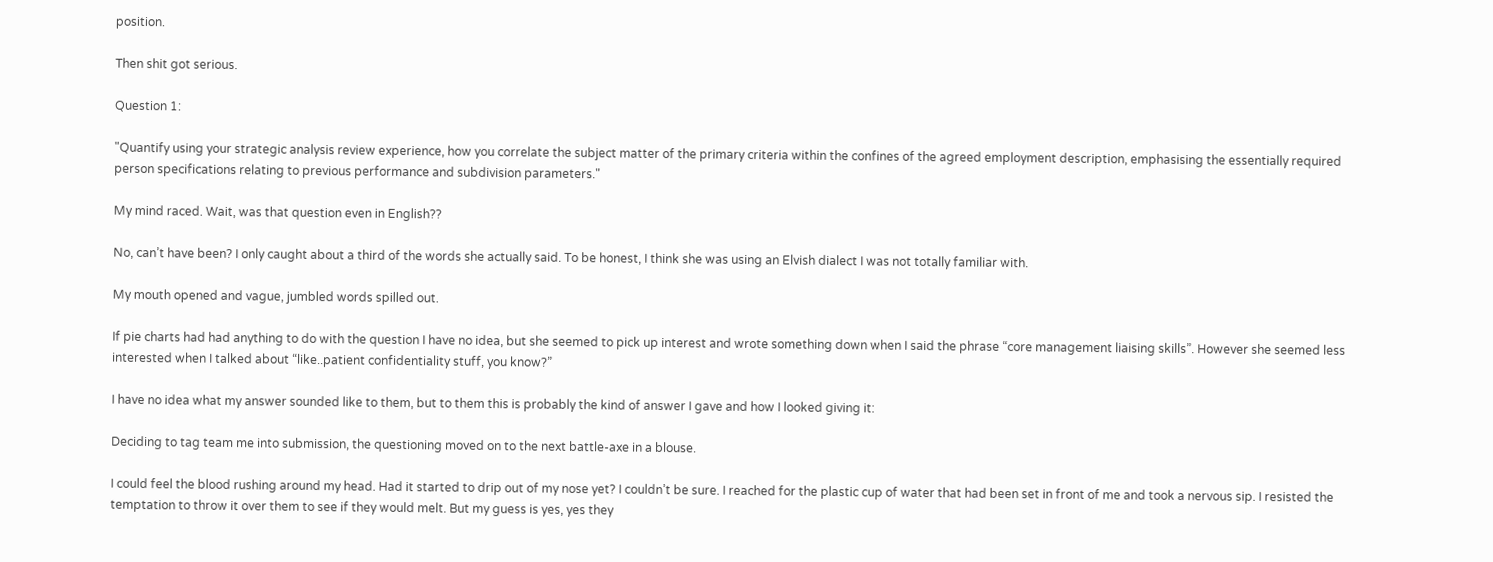position.

Then shit got serious.

Question 1:

"Quantify using your strategic analysis review experience, how you correlate the subject matter of the primary criteria within the confines of the agreed employment description, emphasising the essentially required person specifications relating to previous performance and subdivision parameters."

My mind raced. Wait, was that question even in English??

No, can’t have been? I only caught about a third of the words she actually said. To be honest, I think she was using an Elvish dialect I was not totally familiar with.

My mouth opened and vague, jumbled words spilled out.

If pie charts had had anything to do with the question I have no idea, but she seemed to pick up interest and wrote something down when I said the phrase “core management liaising skills”. However she seemed less interested when I talked about “like..patient confidentiality stuff, you know?”

I have no idea what my answer sounded like to them, but to them this is probably the kind of answer I gave and how I looked giving it:

Deciding to tag team me into submission, the questioning moved on to the next battle-axe in a blouse.

I could feel the blood rushing around my head. Had it started to drip out of my nose yet? I couldn’t be sure. I reached for the plastic cup of water that had been set in front of me and took a nervous sip. I resisted the temptation to throw it over them to see if they would melt. But my guess is yes, yes they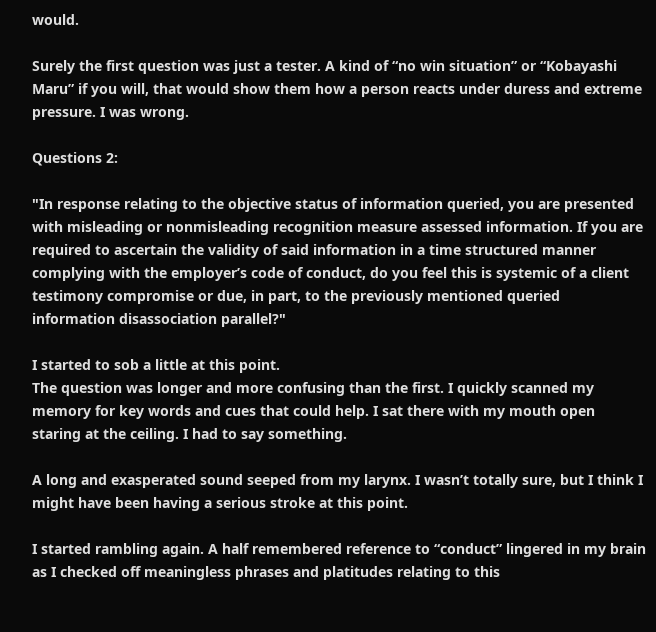would.

Surely the first question was just a tester. A kind of “no win situation” or “Kobayashi Maru” if you will, that would show them how a person reacts under duress and extreme pressure. I was wrong.

Questions 2:

"In response relating to the objective status of information queried, you are presented with misleading or nonmisleading recognition measure assessed information. If you are required to ascertain the validity of said information in a time structured manner complying with the employer’s code of conduct, do you feel this is systemic of a client testimony compromise or due, in part, to the previously mentioned queried information disassociation parallel?"

I started to sob a little at this point.
The question was longer and more confusing than the first. I quickly scanned my memory for key words and cues that could help. I sat there with my mouth open staring at the ceiling. I had to say something.

A long and exasperated sound seeped from my larynx. I wasn’t totally sure, but I think I might have been having a serious stroke at this point.

I started rambling again. A half remembered reference to “conduct” lingered in my brain as I checked off meaningless phrases and platitudes relating to this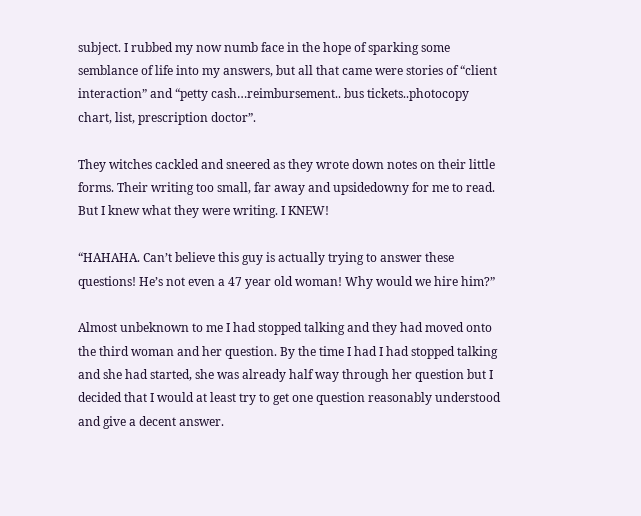subject. I rubbed my now numb face in the hope of sparking some semblance of life into my answers, but all that came were stories of “client interaction” and “petty cash…reimbursement.. bus tickets..photocopy chart, list, prescription doctor”.

They witches cackled and sneered as they wrote down notes on their little forms. Their writing too small, far away and upsidedowny for me to read. But I knew what they were writing. I KNEW!

“HAHAHA. Can’t believe this guy is actually trying to answer these questions! He’s not even a 47 year old woman! Why would we hire him?”

Almost unbeknown to me I had stopped talking and they had moved onto the third woman and her question. By the time I had I had stopped talking and she had started, she was already half way through her question but I decided that I would at least try to get one question reasonably understood and give a decent answer.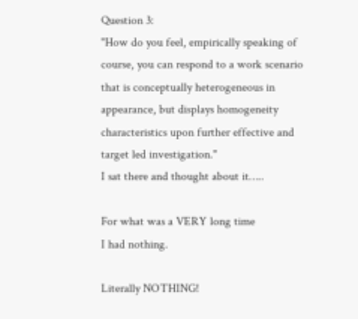Question 3:
"How do you feel, empirically speaking of course, you can respond to a work scenario that is conceptually heterogeneous in appearance, but displays homogeneity characteristics upon further effective and target led investigation."
I sat there and thought about it…..

For what was a VERY long time
I had nothing.

Literally NOTHING!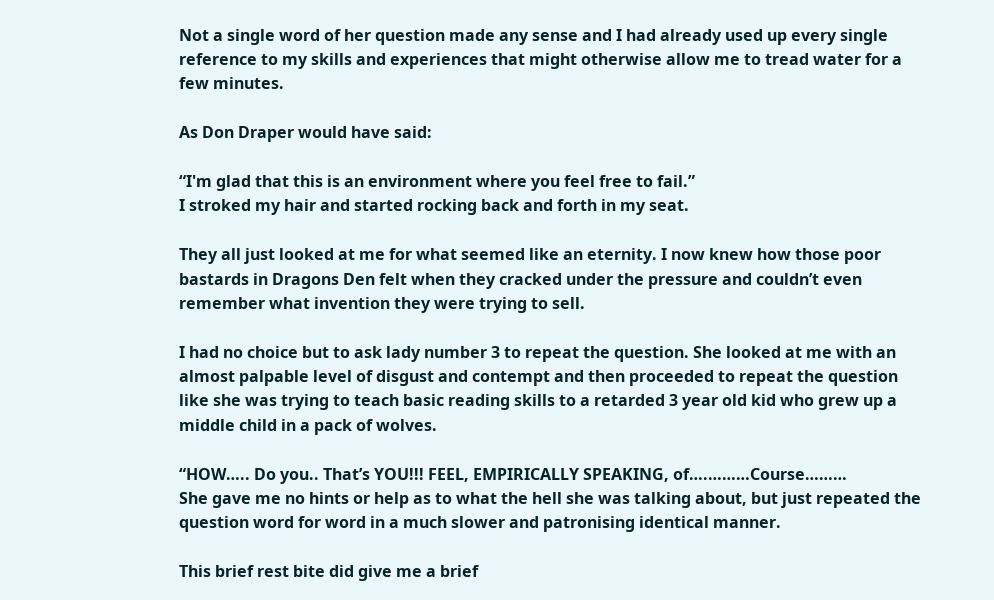Not a single word of her question made any sense and I had already used up every single reference to my skills and experiences that might otherwise allow me to tread water for a few minutes.

As Don Draper would have said:

“I'm glad that this is an environment where you feel free to fail.”
I stroked my hair and started rocking back and forth in my seat.

They all just looked at me for what seemed like an eternity. I now knew how those poor bastards in Dragons Den felt when they cracked under the pressure and couldn’t even remember what invention they were trying to sell.

I had no choice but to ask lady number 3 to repeat the question. She looked at me with an almost palpable level of disgust and contempt and then proceeded to repeat the question like she was trying to teach basic reading skills to a retarded 3 year old kid who grew up a middle child in a pack of wolves.

“HOW….. Do you.. That’s YOU!!! FEEL, EMPIRICALLY SPEAKING, of….………Course………
She gave me no hints or help as to what the hell she was talking about, but just repeated the question word for word in a much slower and patronising identical manner.

This brief rest bite did give me a brief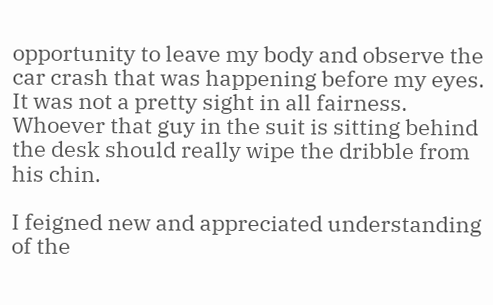opportunity to leave my body and observe the car crash that was happening before my eyes. It was not a pretty sight in all fairness. Whoever that guy in the suit is sitting behind the desk should really wipe the dribble from his chin.

I feigned new and appreciated understanding of the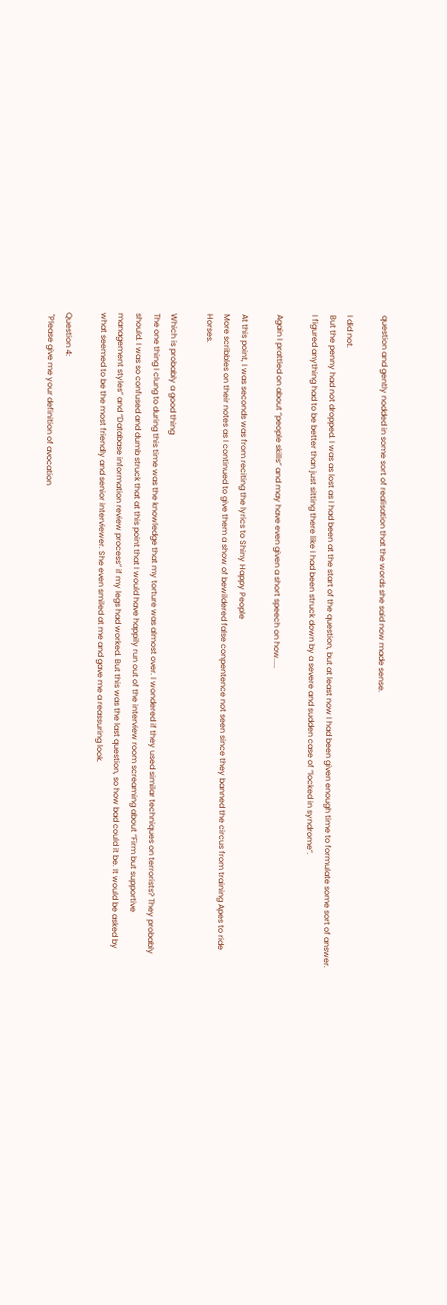question and gently nodded in some sort of realisation that the words she said now made sense.

I did not.
But the penny had not dropped. I was as lost as I had been at the start of the question, but at least now I had been given enough time to formulate some sort of answer. I figured anything had to be better than just sitting there like I had been struck down by a severe and sudden case of “locked in syndrome”.

Again I prattled on about “people skills” and may have even given a short speech on how.....

At this point, I was seconds was from reciting the lyrics to Shiny Happy People
More scribbles on their notes as I continued to give them a show of bewildered false conpentence not seen since they banned the circus from training Apes to ride Horses.

Which is probably a good thing
The one thing I clung to during this time was the knowledge that my torture was almost over. I wondered if they used similar techniques on terrorists? They probably should. I was so confused and dumb struck that at this point that I would have happily run out of the interview room screaming about “Firm but supportive management styles” and “Database information review process” if my legs had worked. But this was the last question, so how bad could it be. It would be asked by what seemed to be the most friendly and senior interviewer. She even smiled at me and gave me a reassuring look.

Question 4:
 "Please give me your definition of avocation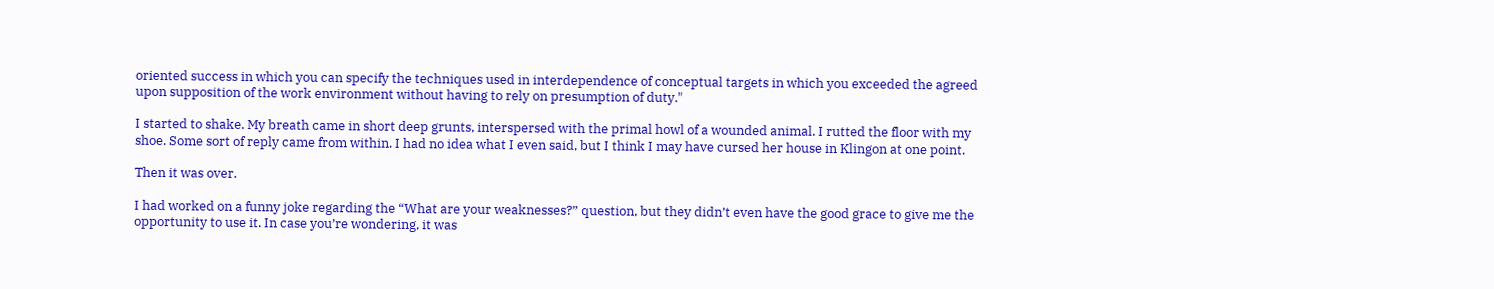oriented success in which you can specify the techniques used in interdependence of conceptual targets in which you exceeded the agreed upon supposition of the work environment without having to rely on presumption of duty."

I started to shake. My breath came in short deep grunts, interspersed with the primal howl of a wounded animal. I rutted the floor with my shoe. Some sort of reply came from within. I had no idea what I even said, but I think I may have cursed her house in Klingon at one point.

Then it was over.

I had worked on a funny joke regarding the “What are your weaknesses?” question, but they didn’t even have the good grace to give me the opportunity to use it. In case you’re wondering, it was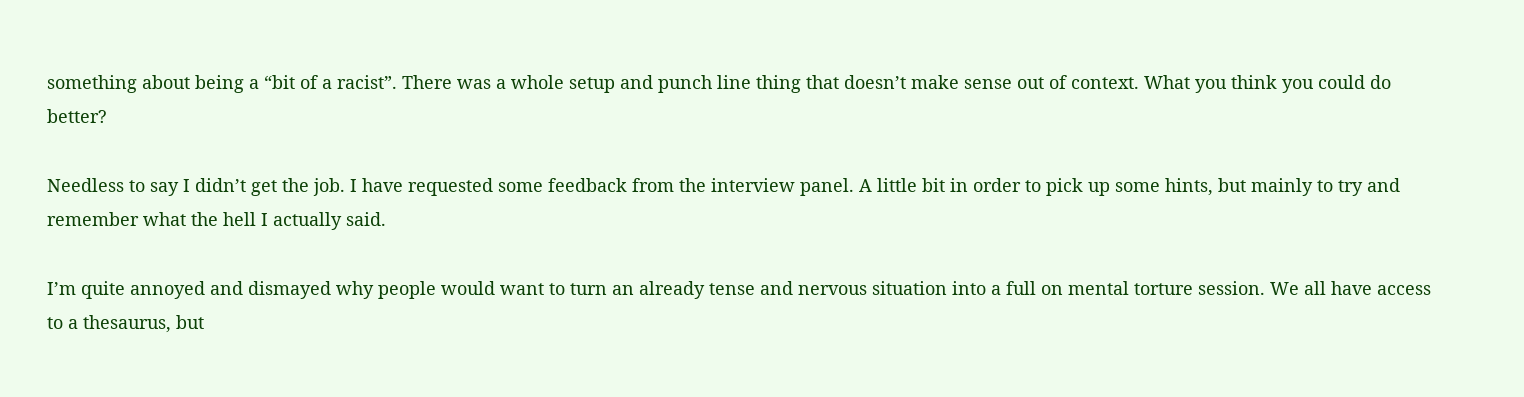something about being a “bit of a racist”. There was a whole setup and punch line thing that doesn’t make sense out of context. What you think you could do better?

Needless to say I didn’t get the job. I have requested some feedback from the interview panel. A little bit in order to pick up some hints, but mainly to try and remember what the hell I actually said.

I’m quite annoyed and dismayed why people would want to turn an already tense and nervous situation into a full on mental torture session. We all have access to a thesaurus, but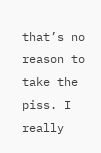that’s no reason to take the piss. I really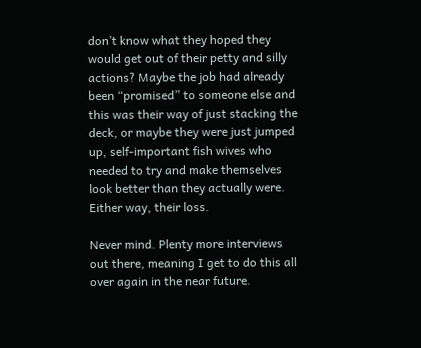don’t know what they hoped they would get out of their petty and silly actions? Maybe the job had already been “promised” to someone else and this was their way of just stacking the deck, or maybe they were just jumped up, self-important fish wives who needed to try and make themselves look better than they actually were. Either way, their loss.

Never mind. Plenty more interviews out there, meaning I get to do this all over again in the near future.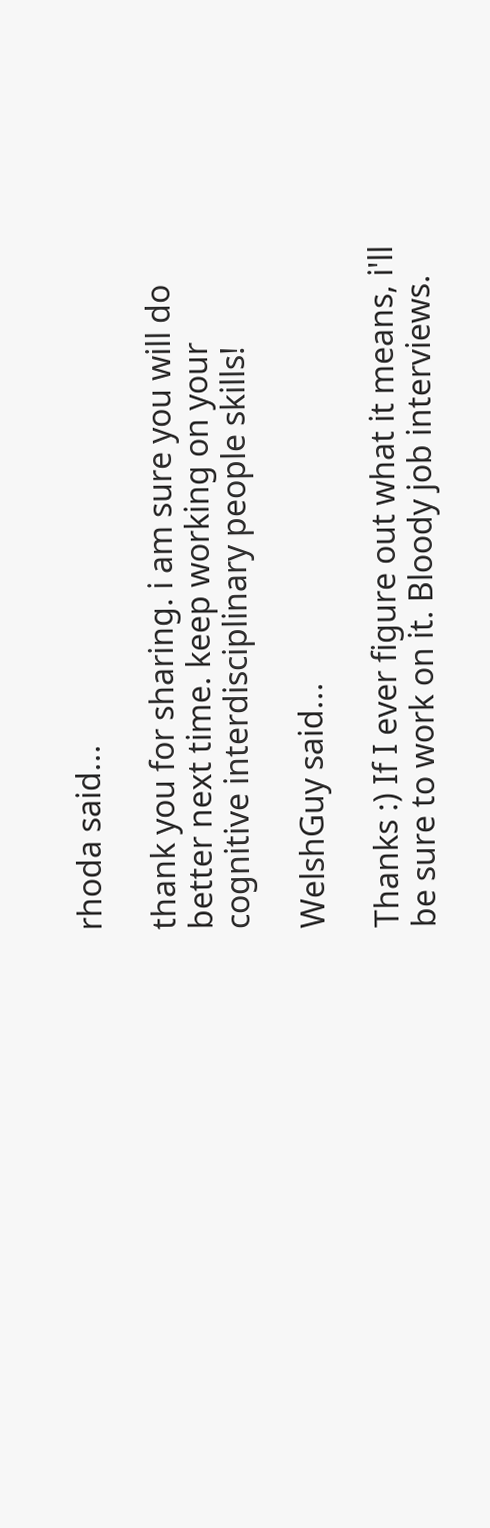rhoda said...

thank you for sharing. i am sure you will do better next time. keep working on your cognitive interdisciplinary people skills!

WelshGuy said...

Thanks :) If I ever figure out what it means, i'll be sure to work on it. Bloody job interviews.